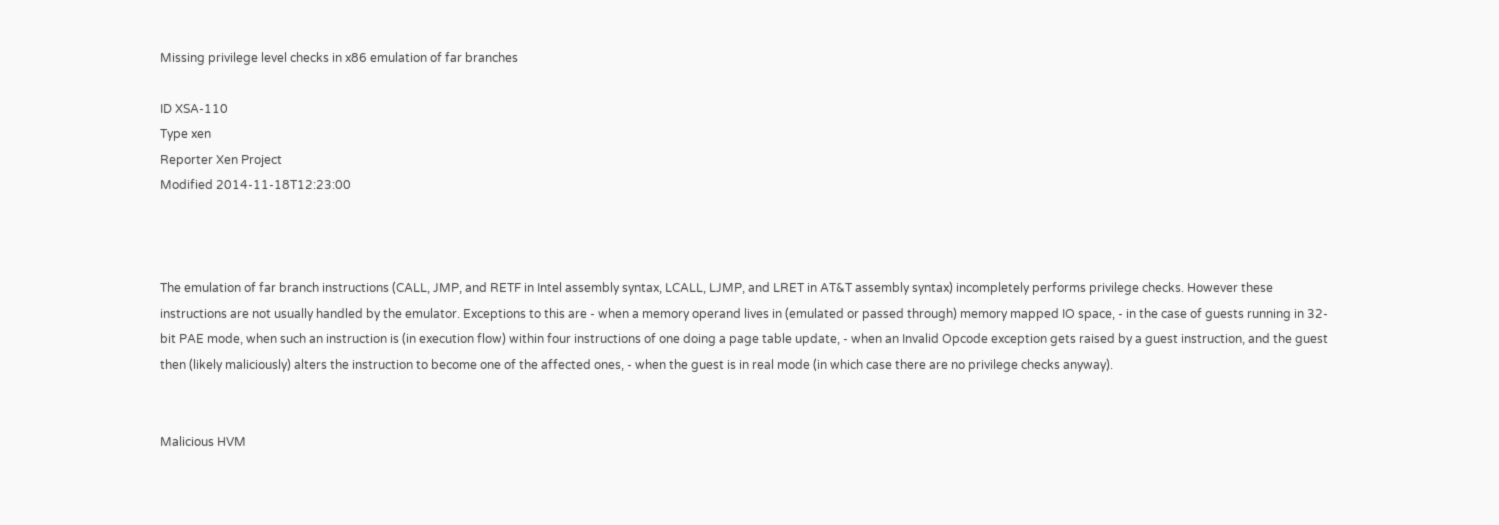Missing privilege level checks in x86 emulation of far branches

ID XSA-110
Type xen
Reporter Xen Project
Modified 2014-11-18T12:23:00



The emulation of far branch instructions (CALL, JMP, and RETF in Intel assembly syntax, LCALL, LJMP, and LRET in AT&T assembly syntax) incompletely performs privilege checks. However these instructions are not usually handled by the emulator. Exceptions to this are - when a memory operand lives in (emulated or passed through) memory mapped IO space, - in the case of guests running in 32-bit PAE mode, when such an instruction is (in execution flow) within four instructions of one doing a page table update, - when an Invalid Opcode exception gets raised by a guest instruction, and the guest then (likely maliciously) alters the instruction to become one of the affected ones, - when the guest is in real mode (in which case there are no privilege checks anyway).


Malicious HVM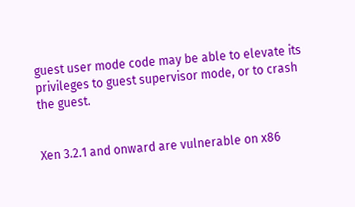guest user mode code may be able to elevate its privileges to guest supervisor mode, or to crash the guest.


Xen 3.2.1 and onward are vulnerable on x86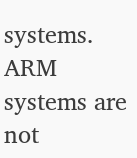systems. ARM systems are not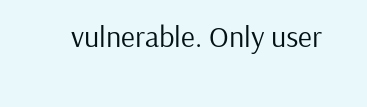vulnerable. Only user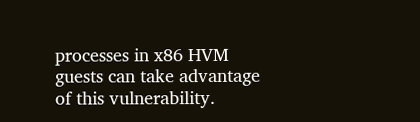processes in x86 HVM guests can take advantage of this vulnerability.